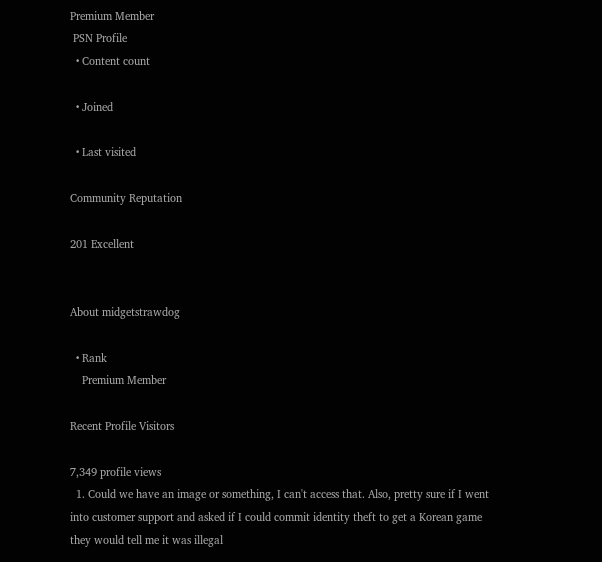Premium Member
 PSN Profile
  • Content count

  • Joined

  • Last visited

Community Reputation

201 Excellent


About midgetstrawdog

  • Rank
    Premium Member

Recent Profile Visitors

7,349 profile views
  1. Could we have an image or something, I can't access that. Also, pretty sure if I went into customer support and asked if I could commit identity theft to get a Korean game they would tell me it was illegal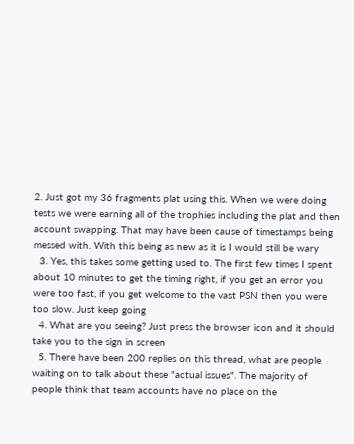2. Just got my 36 fragments plat using this. When we were doing tests we were earning all of the trophies including the plat and then account swapping. That may have been cause of timestamps being messed with. With this being as new as it is I would still be wary
  3. Yes, this takes some getting used to. The first few times I spent about 10 minutes to get the timing right, if you get an error you were too fast, if you get welcome to the vast PSN then you were too slow. Just keep going
  4. What are you seeing? Just press the browser icon and it should take you to the sign in screen
  5. There have been 200 replies on this thread, what are people waiting on to talk about these "actual issues". The majority of people think that team accounts have no place on the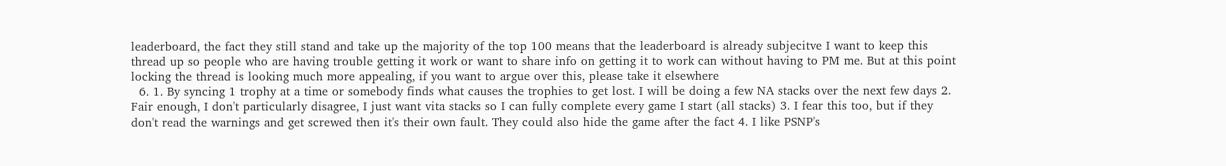leaderboard, the fact they still stand and take up the majority of the top 100 means that the leaderboard is already subjecitve I want to keep this thread up so people who are having trouble getting it work or want to share info on getting it to work can without having to PM me. But at this point locking the thread is looking much more appealing, if you want to argue over this, please take it elsewhere
  6. 1. By syncing 1 trophy at a time or somebody finds what causes the trophies to get lost. I will be doing a few NA stacks over the next few days 2. Fair enough, I don't particularly disagree, I just want vita stacks so I can fully complete every game I start (all stacks) 3. I fear this too, but if they don't read the warnings and get screwed then it's their own fault. They could also hide the game after the fact 4. I like PSNP's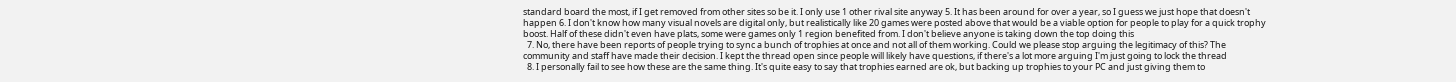standard board the most, if I get removed from other sites so be it. I only use 1 other rival site anyway 5. It has been around for over a year, so I guess we just hope that doesn't happen 6. I don't know how many visual novels are digital only, but realistically like 20 games were posted above that would be a viable option for people to play for a quick trophy boost. Half of these didn't even have plats, some were games only 1 region benefited from. I don't believe anyone is taking down the top doing this
  7. No, there have been reports of people trying to sync a bunch of trophies at once and not all of them working. Could we please stop arguing the legitimacy of this? The community and staff have made their decision. I kept the thread open since people will likely have questions, if there's a lot more arguing I'm just going to lock the thread
  8. I personally fail to see how these are the same thing. It's quite easy to say that trophies earned are ok, but backing up trophies to your PC and just giving them to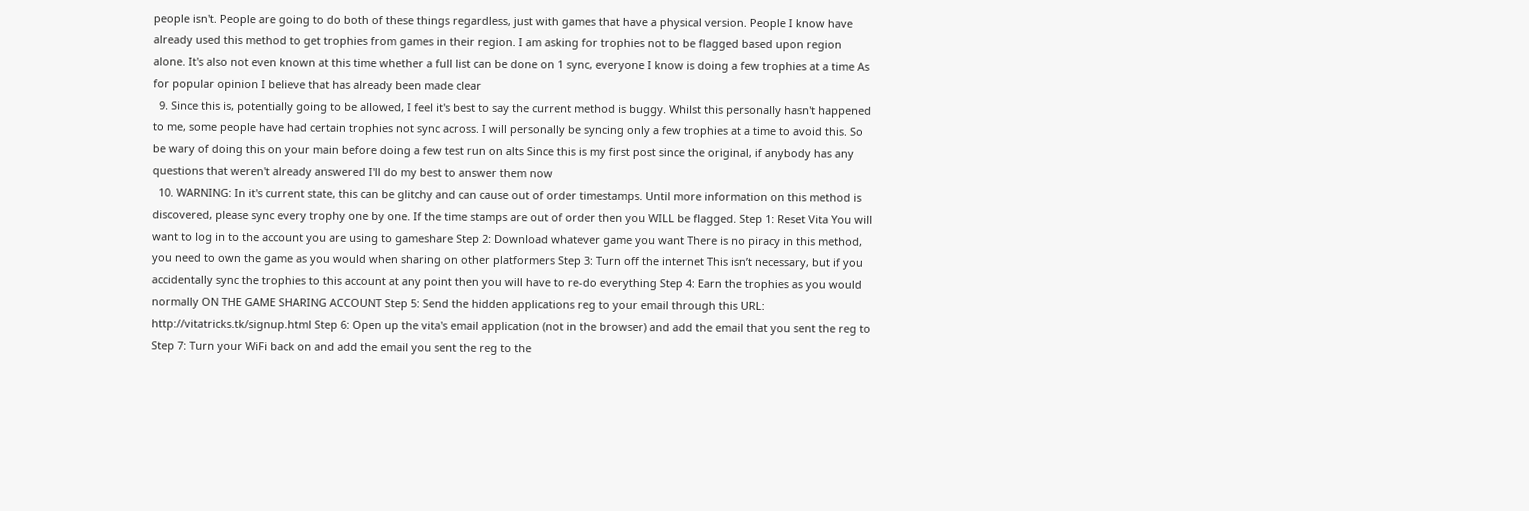people isn't. People are going to do both of these things regardless, just with games that have a physical version. People I know have already used this method to get trophies from games in their region. I am asking for trophies not to be flagged based upon region alone. It's also not even known at this time whether a full list can be done on 1 sync, everyone I know is doing a few trophies at a time As for popular opinion I believe that has already been made clear
  9. Since this is, potentially going to be allowed, I feel it's best to say the current method is buggy. Whilst this personally hasn't happened to me, some people have had certain trophies not sync across. I will personally be syncing only a few trophies at a time to avoid this. So be wary of doing this on your main before doing a few test run on alts Since this is my first post since the original, if anybody has any questions that weren't already answered I'll do my best to answer them now
  10. WARNING: In it's current state, this can be glitchy and can cause out of order timestamps. Until more information on this method is discovered, please sync every trophy one by one. If the time stamps are out of order then you WILL be flagged. Step 1: Reset Vita You will want to log in to the account you are using to gameshare Step 2: Download whatever game you want There is no piracy in this method, you need to own the game as you would when sharing on other platformers Step 3: Turn off the internet This isn’t necessary, but if you accidentally sync the trophies to this account at any point then you will have to re-do everything Step 4: Earn the trophies as you would normally ON THE GAME SHARING ACCOUNT Step 5: Send the hidden applications reg to your email through this URL: http://vitatricks.tk/signup.html Step 6: Open up the vita's email application (not in the browser) and add the email that you sent the reg to Step 7: Turn your WiFi back on and add the email you sent the reg to the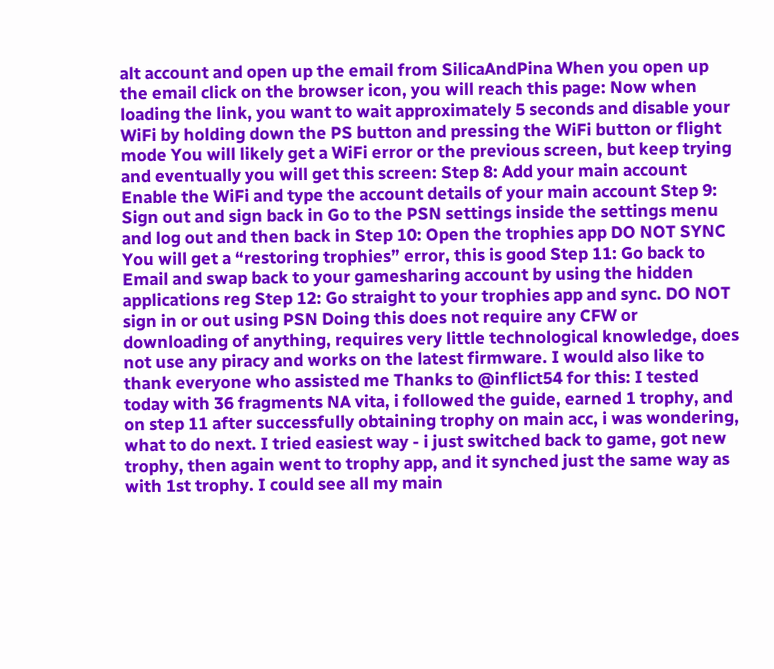alt account and open up the email from SilicaAndPina When you open up the email click on the browser icon, you will reach this page: Now when loading the link, you want to wait approximately 5 seconds and disable your WiFi by holding down the PS button and pressing the WiFi button or flight mode You will likely get a WiFi error or the previous screen, but keep trying and eventually you will get this screen: Step 8: Add your main account Enable the WiFi and type the account details of your main account Step 9: Sign out and sign back in Go to the PSN settings inside the settings menu and log out and then back in Step 10: Open the trophies app DO NOT SYNC You will get a “restoring trophies” error, this is good Step 11: Go back to Email and swap back to your gamesharing account by using the hidden applications reg Step 12: Go straight to your trophies app and sync. DO NOT sign in or out using PSN Doing this does not require any CFW or downloading of anything, requires very little technological knowledge, does not use any piracy and works on the latest firmware. I would also like to thank everyone who assisted me Thanks to @inflict54 for this: I tested today with 36 fragments NA vita, i followed the guide, earned 1 trophy, and on step 11 after successfully obtaining trophy on main acc, i was wondering, what to do next. I tried easiest way - i just switched back to game, got new trophy, then again went to trophy app, and it synched just the same way as with 1st trophy. I could see all my main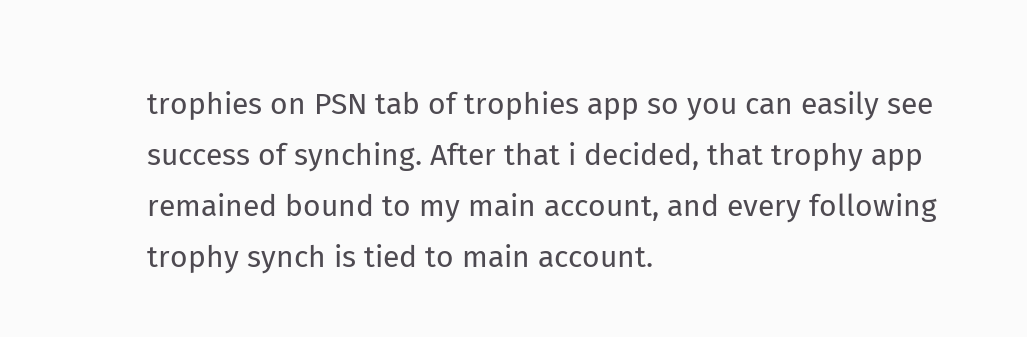trophies on PSN tab of trophies app so you can easily see success of synching. After that i decided, that trophy app remained bound to my main account, and every following trophy synch is tied to main account.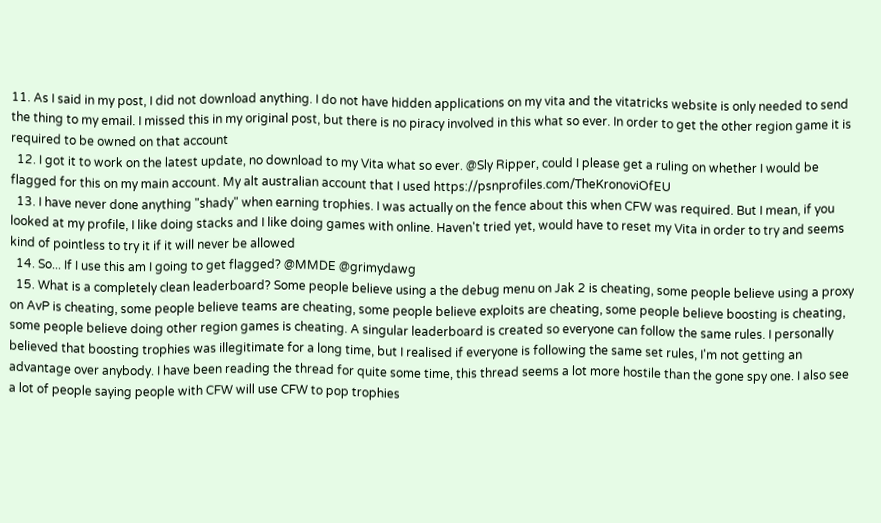11. As I said in my post, I did not download anything. I do not have hidden applications on my vita and the vitatricks website is only needed to send the thing to my email. I missed this in my original post, but there is no piracy involved in this what so ever. In order to get the other region game it is required to be owned on that account
  12. I got it to work on the latest update, no download to my Vita what so ever. @Sly Ripper, could I please get a ruling on whether I would be flagged for this on my main account. My alt australian account that I used https://psnprofiles.com/TheKronoviOfEU
  13. I have never done anything "shady" when earning trophies. I was actually on the fence about this when CFW was required. But I mean, if you looked at my profile, I like doing stacks and I like doing games with online. Haven't tried yet, would have to reset my Vita in order to try and seems kind of pointless to try it if it will never be allowed
  14. So... If I use this am I going to get flagged? @MMDE @grimydawg
  15. What is a completely clean leaderboard? Some people believe using a the debug menu on Jak 2 is cheating, some people believe using a proxy on AvP is cheating, some people believe teams are cheating, some people believe exploits are cheating, some people believe boosting is cheating, some people believe doing other region games is cheating. A singular leaderboard is created so everyone can follow the same rules. I personally believed that boosting trophies was illegitimate for a long time, but I realised if everyone is following the same set rules, I'm not getting an advantage over anybody. I have been reading the thread for quite some time, this thread seems a lot more hostile than the gone spy one. I also see a lot of people saying people with CFW will use CFW to pop trophies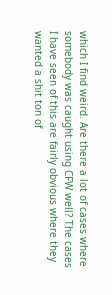which I find weird. Are there a lot of cases where somebody was caught using CFW well? The cases I have seen of this are fairly obvious where they wanted a shit ton of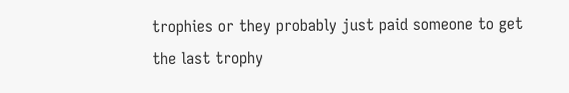trophies or they probably just paid someone to get the last trophy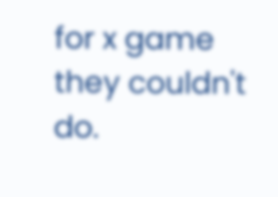for x game they couldn't do.